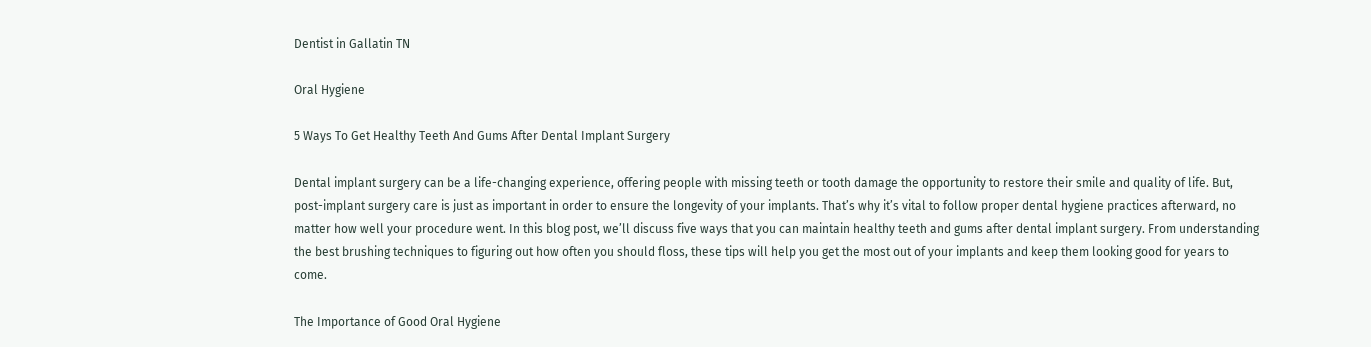Dentist in Gallatin TN

Oral Hygiene

5 Ways To Get Healthy Teeth And Gums After Dental Implant Surgery

Dental implant surgery can be a life-changing experience, offering people with missing teeth or tooth damage the opportunity to restore their smile and quality of life. But, post-implant surgery care is just as important in order to ensure the longevity of your implants. That’s why it’s vital to follow proper dental hygiene practices afterward, no matter how well your procedure went. In this blog post, we’ll discuss five ways that you can maintain healthy teeth and gums after dental implant surgery. From understanding the best brushing techniques to figuring out how often you should floss, these tips will help you get the most out of your implants and keep them looking good for years to come.

The Importance of Good Oral Hygiene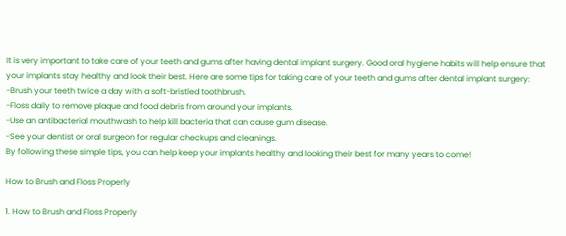It is very important to take care of your teeth and gums after having dental implant surgery. Good oral hygiene habits will help ensure that your implants stay healthy and look their best. Here are some tips for taking care of your teeth and gums after dental implant surgery:
-Brush your teeth twice a day with a soft-bristled toothbrush.
-Floss daily to remove plaque and food debris from around your implants.
-Use an antibacterial mouthwash to help kill bacteria that can cause gum disease.
-See your dentist or oral surgeon for regular checkups and cleanings.
By following these simple tips, you can help keep your implants healthy and looking their best for many years to come!

How to Brush and Floss Properly

1. How to Brush and Floss Properly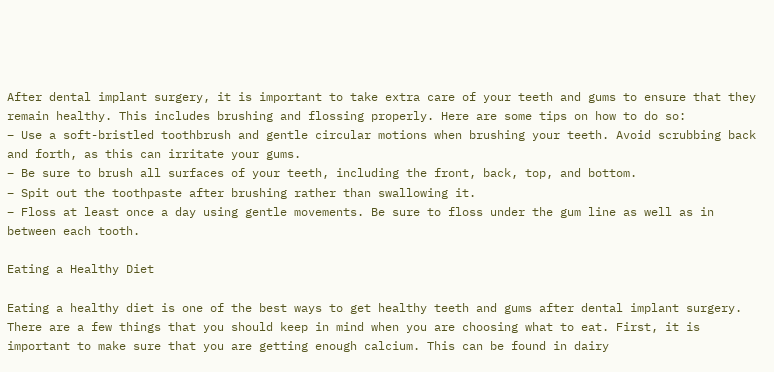After dental implant surgery, it is important to take extra care of your teeth and gums to ensure that they remain healthy. This includes brushing and flossing properly. Here are some tips on how to do so:
– Use a soft-bristled toothbrush and gentle circular motions when brushing your teeth. Avoid scrubbing back and forth, as this can irritate your gums.
– Be sure to brush all surfaces of your teeth, including the front, back, top, and bottom.
– Spit out the toothpaste after brushing rather than swallowing it.
– Floss at least once a day using gentle movements. Be sure to floss under the gum line as well as in between each tooth.

Eating a Healthy Diet

Eating a healthy diet is one of the best ways to get healthy teeth and gums after dental implant surgery. There are a few things that you should keep in mind when you are choosing what to eat. First, it is important to make sure that you are getting enough calcium. This can be found in dairy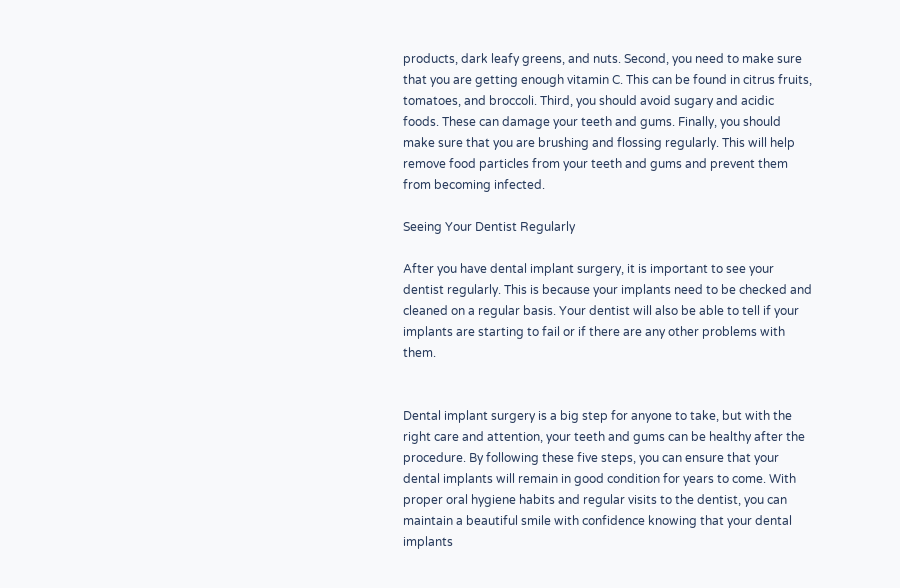products, dark leafy greens, and nuts. Second, you need to make sure that you are getting enough vitamin C. This can be found in citrus fruits, tomatoes, and broccoli. Third, you should avoid sugary and acidic foods. These can damage your teeth and gums. Finally, you should make sure that you are brushing and flossing regularly. This will help remove food particles from your teeth and gums and prevent them from becoming infected.

Seeing Your Dentist Regularly

After you have dental implant surgery, it is important to see your dentist regularly. This is because your implants need to be checked and cleaned on a regular basis. Your dentist will also be able to tell if your implants are starting to fail or if there are any other problems with them.


Dental implant surgery is a big step for anyone to take, but with the right care and attention, your teeth and gums can be healthy after the procedure. By following these five steps, you can ensure that your dental implants will remain in good condition for years to come. With proper oral hygiene habits and regular visits to the dentist, you can maintain a beautiful smile with confidence knowing that your dental implants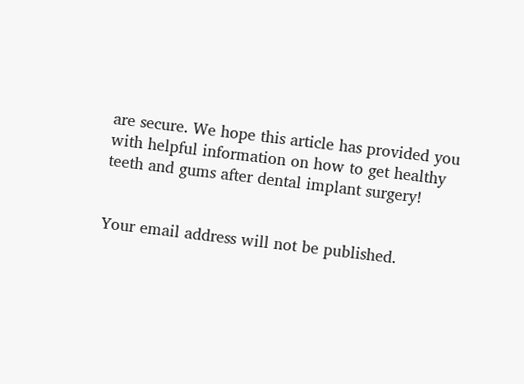are secure. We hope this article has provided you with helpful information on how to get healthy teeth and gums after dental implant surgery!


Your email address will not be published.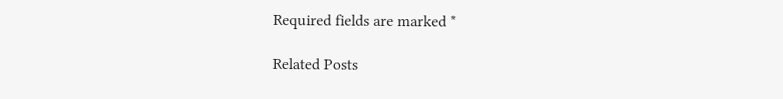Required fields are marked *

Related Posts